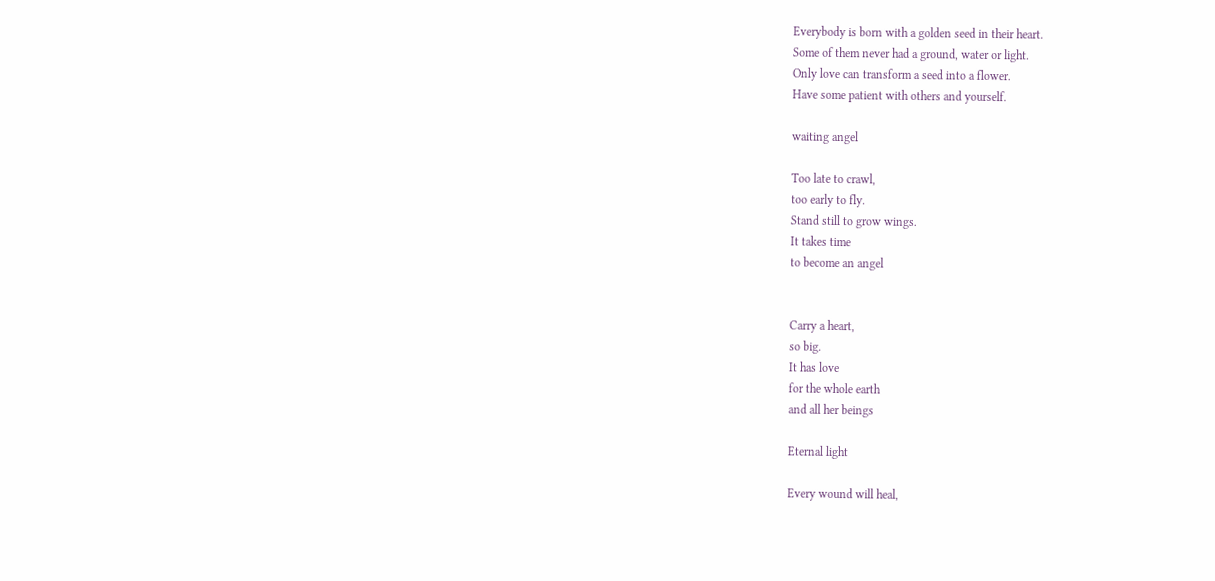Everybody is born with a golden seed in their heart.
Some of them never had a ground, water or light.
Only love can transform a seed into a flower.
Have some patient with others and yourself.

waiting angel

Too late to crawl,
too early to fly.
Stand still to grow wings.
It takes time
to become an angel


Carry a heart,
so big.
It has love
for the whole earth
and all her beings

Eternal light

Every wound will heal,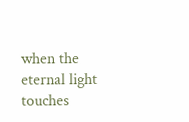when the eternal light
touches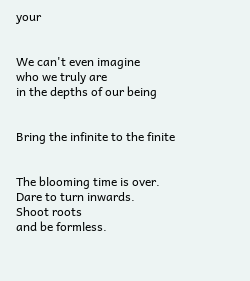your


We can't even imagine
who we truly are
in the depths of our being


Bring the infinite to the finite


The blooming time is over.
Dare to turn inwards.
Shoot roots
and be formless.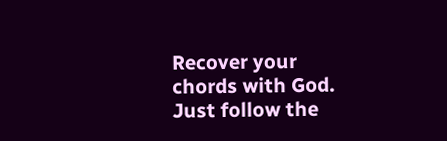Recover your chords with God.
Just follow the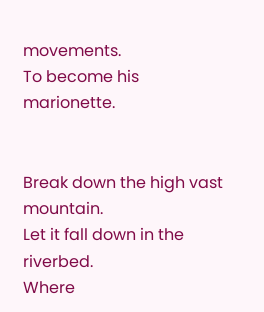movements.
To become his marionette.


Break down the high vast mountain.
Let it fall down in the riverbed.
Where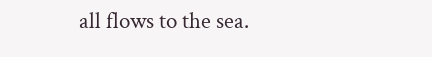all flows to the sea.